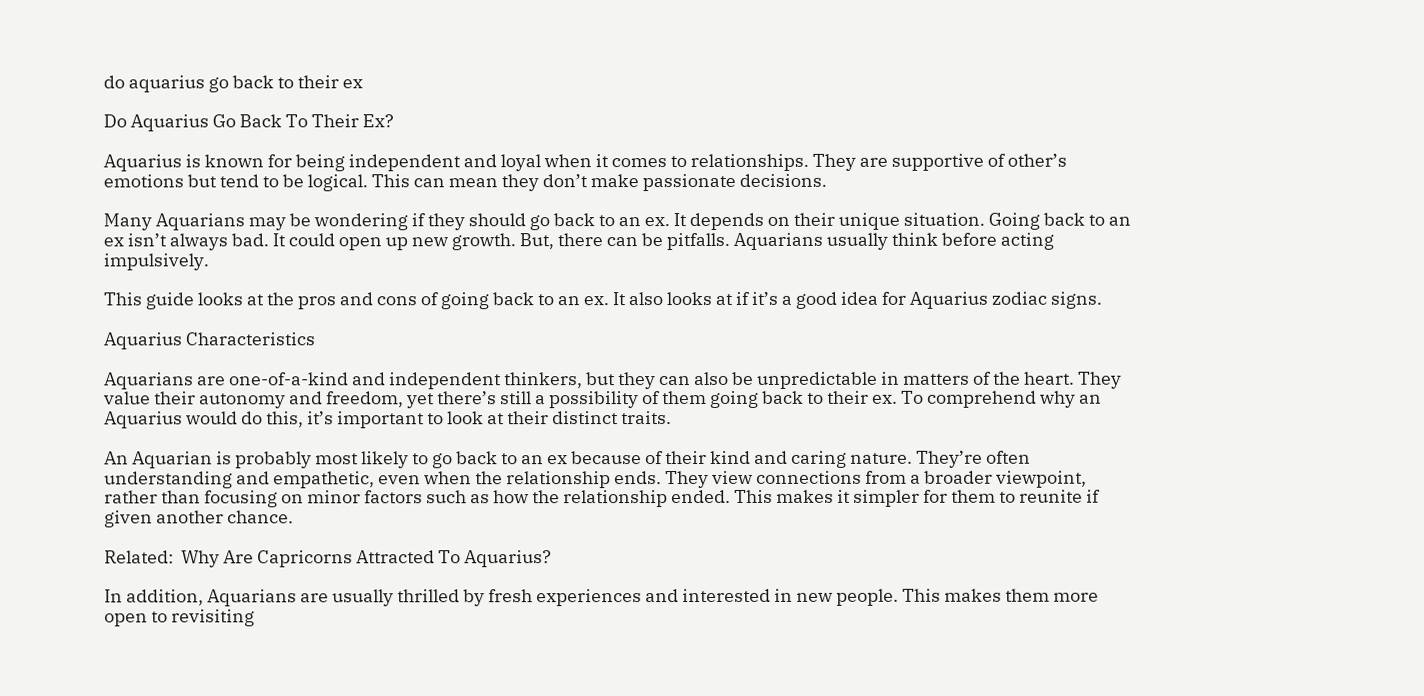do aquarius go back to their ex

Do Aquarius Go Back To Their Ex?

Aquarius is known for being independent and loyal when it comes to relationships. They are supportive of other’s emotions but tend to be logical. This can mean they don’t make passionate decisions.

Many Aquarians may be wondering if they should go back to an ex. It depends on their unique situation. Going back to an ex isn’t always bad. It could open up new growth. But, there can be pitfalls. Aquarians usually think before acting impulsively.

This guide looks at the pros and cons of going back to an ex. It also looks at if it’s a good idea for Aquarius zodiac signs.

Aquarius Characteristics

Aquarians are one-of-a-kind and independent thinkers, but they can also be unpredictable in matters of the heart. They value their autonomy and freedom, yet there’s still a possibility of them going back to their ex. To comprehend why an Aquarius would do this, it’s important to look at their distinct traits.

An Aquarian is probably most likely to go back to an ex because of their kind and caring nature. They’re often understanding and empathetic, even when the relationship ends. They view connections from a broader viewpoint, rather than focusing on minor factors such as how the relationship ended. This makes it simpler for them to reunite if given another chance.

Related:  Why Are Capricorns Attracted To Aquarius?

In addition, Aquarians are usually thrilled by fresh experiences and interested in new people. This makes them more open to revisiting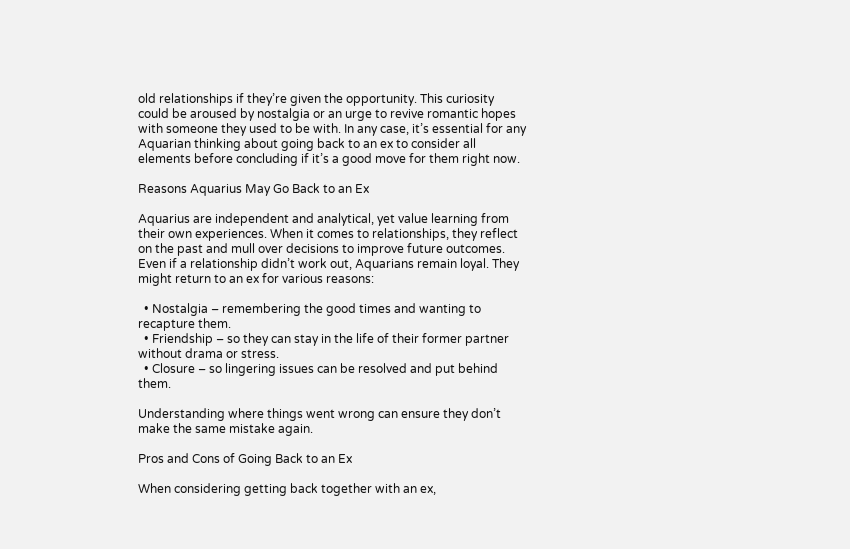old relationships if they’re given the opportunity. This curiosity could be aroused by nostalgia or an urge to revive romantic hopes with someone they used to be with. In any case, it’s essential for any Aquarian thinking about going back to an ex to consider all elements before concluding if it’s a good move for them right now.

Reasons Aquarius May Go Back to an Ex

Aquarius are independent and analytical, yet value learning from their own experiences. When it comes to relationships, they reflect on the past and mull over decisions to improve future outcomes. Even if a relationship didn’t work out, Aquarians remain loyal. They might return to an ex for various reasons:

  • Nostalgia – remembering the good times and wanting to recapture them.
  • Friendship – so they can stay in the life of their former partner without drama or stress.
  • Closure – so lingering issues can be resolved and put behind them.

Understanding where things went wrong can ensure they don’t make the same mistake again.

Pros and Cons of Going Back to an Ex

When considering getting back together with an ex,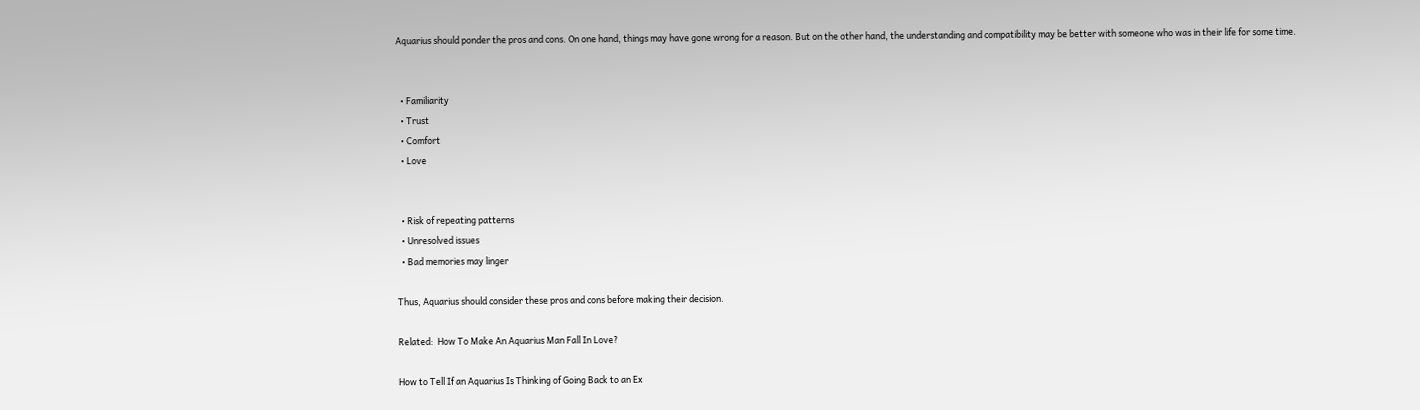Aquarius should ponder the pros and cons. On one hand, things may have gone wrong for a reason. But on the other hand, the understanding and compatibility may be better with someone who was in their life for some time.


  • Familiarity
  • Trust
  • Comfort
  • Love


  • Risk of repeating patterns
  • Unresolved issues
  • Bad memories may linger

Thus, Aquarius should consider these pros and cons before making their decision.

Related:  How To Make An Aquarius Man Fall In Love?

How to Tell If an Aquarius Is Thinking of Going Back to an Ex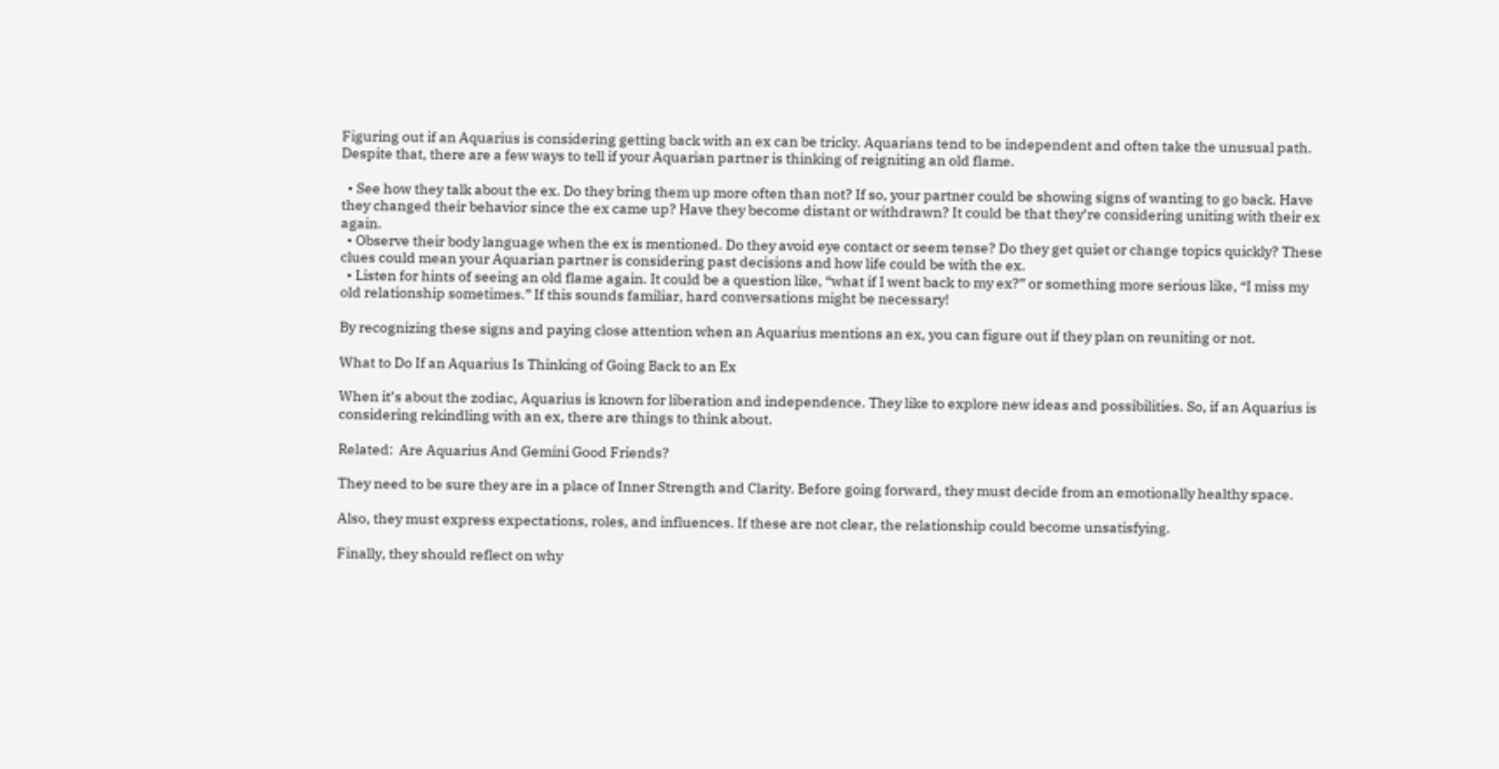Figuring out if an Aquarius is considering getting back with an ex can be tricky. Aquarians tend to be independent and often take the unusual path. Despite that, there are a few ways to tell if your Aquarian partner is thinking of reigniting an old flame.

  • See how they talk about the ex. Do they bring them up more often than not? If so, your partner could be showing signs of wanting to go back. Have they changed their behavior since the ex came up? Have they become distant or withdrawn? It could be that they’re considering uniting with their ex again.
  • Observe their body language when the ex is mentioned. Do they avoid eye contact or seem tense? Do they get quiet or change topics quickly? These clues could mean your Aquarian partner is considering past decisions and how life could be with the ex.
  • Listen for hints of seeing an old flame again. It could be a question like, “what if I went back to my ex?” or something more serious like, “I miss my old relationship sometimes.” If this sounds familiar, hard conversations might be necessary!

By recognizing these signs and paying close attention when an Aquarius mentions an ex, you can figure out if they plan on reuniting or not.

What to Do If an Aquarius Is Thinking of Going Back to an Ex

When it’s about the zodiac, Aquarius is known for liberation and independence. They like to explore new ideas and possibilities. So, if an Aquarius is considering rekindling with an ex, there are things to think about.

Related:  Are Aquarius And Gemini Good Friends?

They need to be sure they are in a place of Inner Strength and Clarity. Before going forward, they must decide from an emotionally healthy space.

Also, they must express expectations, roles, and influences. If these are not clear, the relationship could become unsatisfying.

Finally, they should reflect on why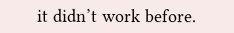it didn’t work before.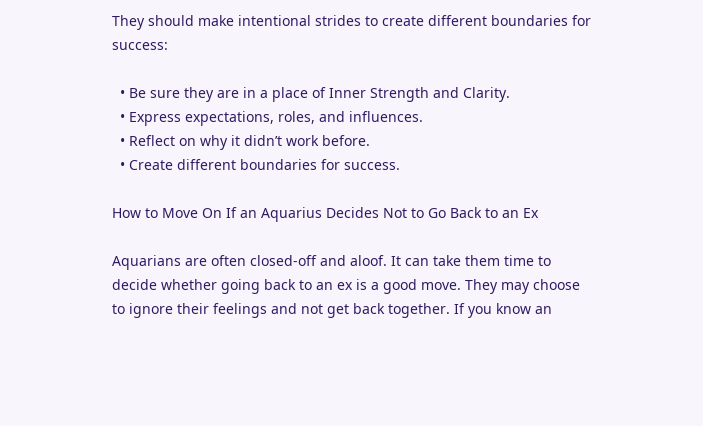They should make intentional strides to create different boundaries for success:

  • Be sure they are in a place of Inner Strength and Clarity.
  • Express expectations, roles, and influences.
  • Reflect on why it didn’t work before.
  • Create different boundaries for success.

How to Move On If an Aquarius Decides Not to Go Back to an Ex

Aquarians are often closed-off and aloof. It can take them time to decide whether going back to an ex is a good move. They may choose to ignore their feelings and not get back together. If you know an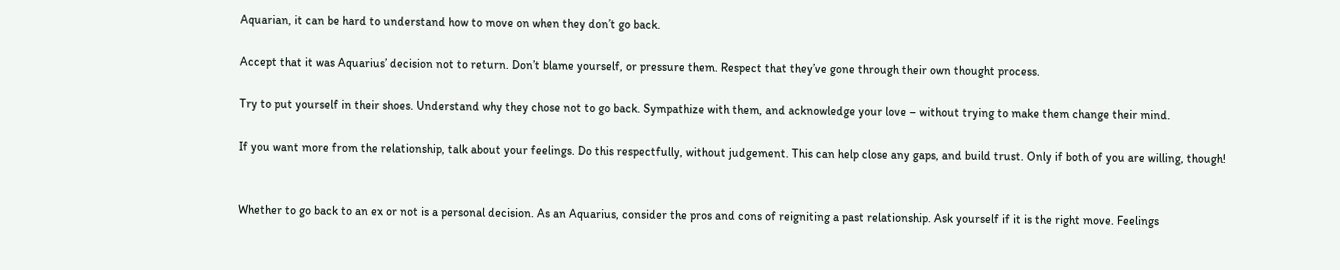Aquarian, it can be hard to understand how to move on when they don’t go back.

Accept that it was Aquarius’ decision not to return. Don’t blame yourself, or pressure them. Respect that they’ve gone through their own thought process.

Try to put yourself in their shoes. Understand why they chose not to go back. Sympathize with them, and acknowledge your love – without trying to make them change their mind.

If you want more from the relationship, talk about your feelings. Do this respectfully, without judgement. This can help close any gaps, and build trust. Only if both of you are willing, though!


Whether to go back to an ex or not is a personal decision. As an Aquarius, consider the pros and cons of reigniting a past relationship. Ask yourself if it is the right move. Feelings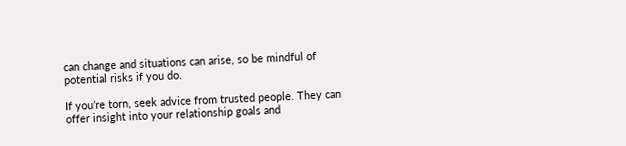can change and situations can arise, so be mindful of potential risks if you do.

If you’re torn, seek advice from trusted people. They can offer insight into your relationship goals and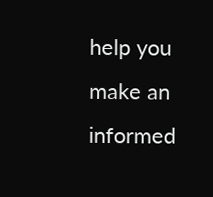help you make an informed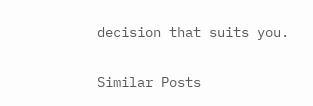decision that suits you.

Similar Posts